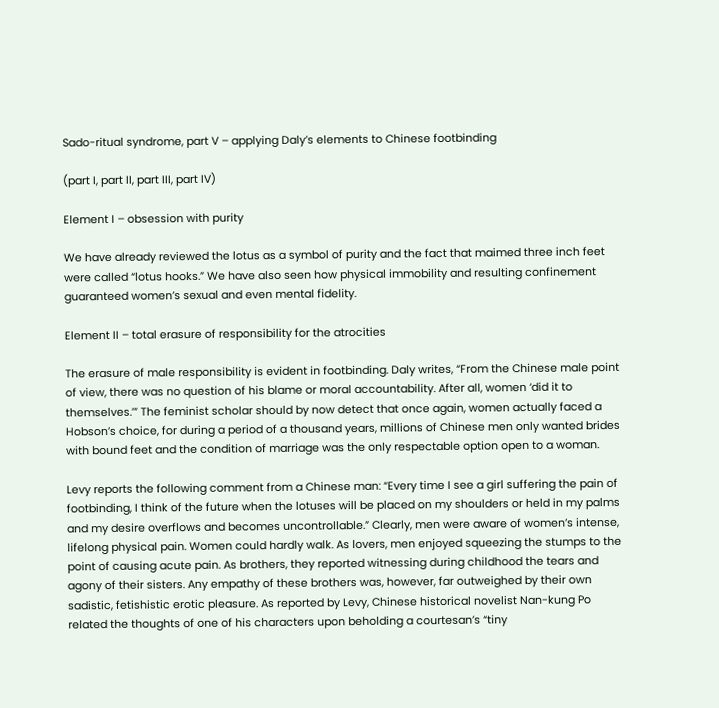Sado-ritual syndrome, part V – applying Daly’s elements to Chinese footbinding

(part I, part II, part III, part IV)

Element I – obsession with purity

We have already reviewed the lotus as a symbol of purity and the fact that maimed three inch feet were called “lotus hooks.” We have also seen how physical immobility and resulting confinement guaranteed women’s sexual and even mental fidelity.

Element II – total erasure of responsibility for the atrocities

The erasure of male responsibility is evident in footbinding. Daly writes, “From the Chinese male point of view, there was no question of his blame or moral accountability. After all, women ‘did it to themselves.’” The feminist scholar should by now detect that once again, women actually faced a Hobson’s choice, for during a period of a thousand years, millions of Chinese men only wanted brides with bound feet and the condition of marriage was the only respectable option open to a woman.

Levy reports the following comment from a Chinese man: “Every time I see a girl suffering the pain of footbinding, I think of the future when the lotuses will be placed on my shoulders or held in my palms and my desire overflows and becomes uncontrollable.” Clearly, men were aware of women’s intense, lifelong physical pain. Women could hardly walk. As lovers, men enjoyed squeezing the stumps to the point of causing acute pain. As brothers, they reported witnessing during childhood the tears and agony of their sisters. Any empathy of these brothers was, however, far outweighed by their own sadistic, fetishistic erotic pleasure. As reported by Levy, Chinese historical novelist Nan-kung Po related the thoughts of one of his characters upon beholding a courtesan’s “tiny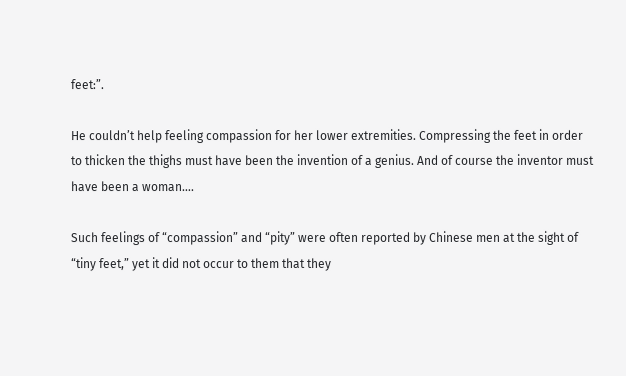feet:”.

He couldn’t help feeling compassion for her lower extremities. Compressing the feet in order to thicken the thighs must have been the invention of a genius. And of course the inventor must have been a woman….

Such feelings of “compassion” and “pity” were often reported by Chinese men at the sight of “tiny feet,” yet it did not occur to them that they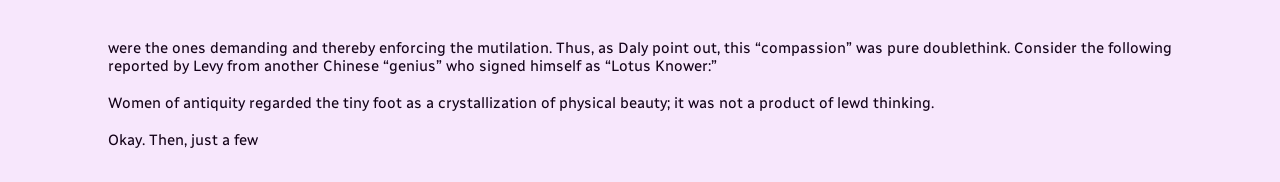were the ones demanding and thereby enforcing the mutilation. Thus, as Daly point out, this “compassion” was pure doublethink. Consider the following reported by Levy from another Chinese “genius” who signed himself as “Lotus Knower:”

Women of antiquity regarded the tiny foot as a crystallization of physical beauty; it was not a product of lewd thinking.

Okay. Then, just a few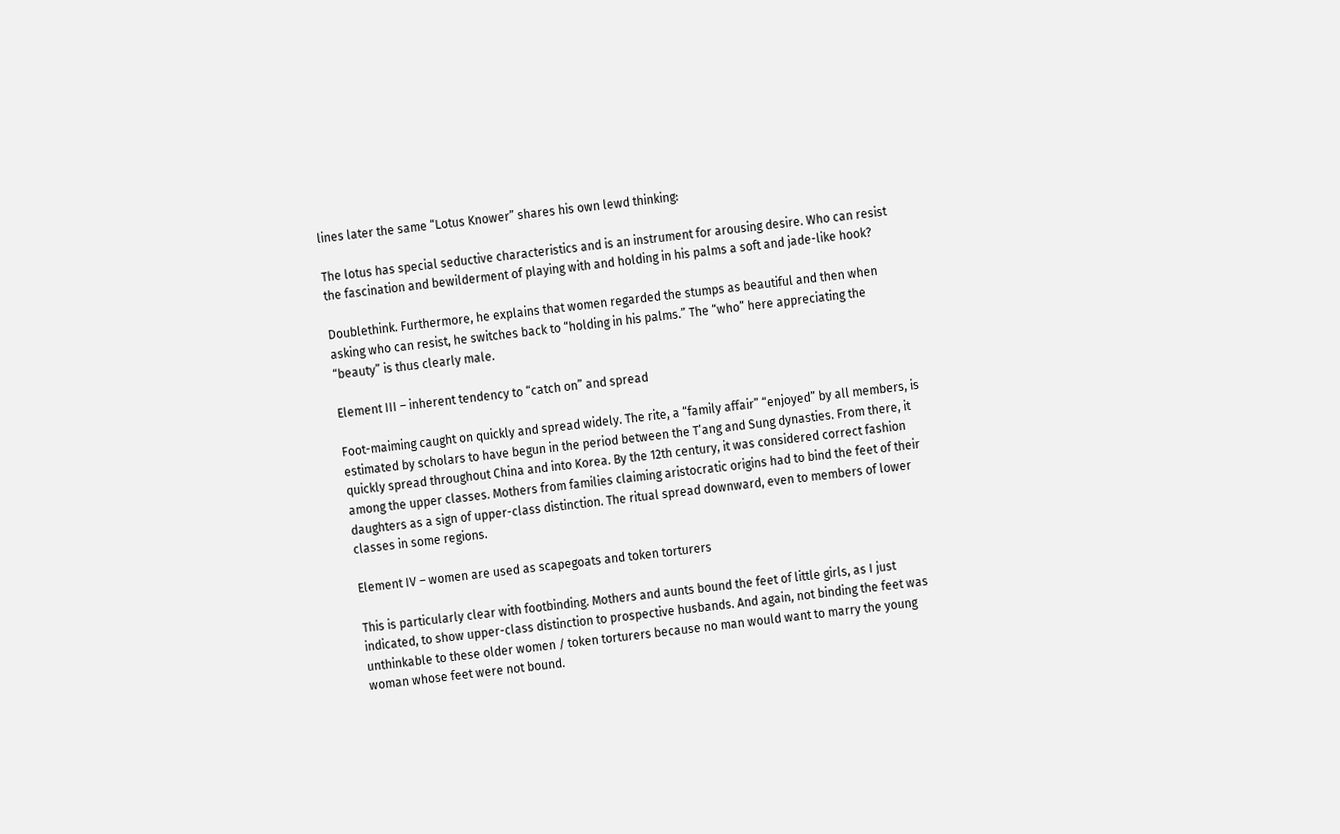lines later the same “Lotus Knower” shares his own lewd thinking:

The lotus has special seductive characteristics and is an instrument for arousing desire. Who can resist the fascination and bewilderment of playing with and holding in his palms a soft and jade-like hook?

Doublethink. Furthermore, he explains that women regarded the stumps as beautiful and then when asking who can resist, he switches back to “holding in his palms.” The “who” here appreciating the “beauty” is thus clearly male.

Element III – inherent tendency to “catch on” and spread

Foot-maiming caught on quickly and spread widely. The rite, a “family affair” “enjoyed” by all members, is estimated by scholars to have begun in the period between the T’ang and Sung dynasties. From there, it quickly spread throughout China and into Korea. By the 12th century, it was considered correct fashion among the upper classes. Mothers from families claiming aristocratic origins had to bind the feet of their daughters as a sign of upper-class distinction. The ritual spread downward, even to members of lower classes in some regions.

Element IV – women are used as scapegoats and token torturers

This is particularly clear with footbinding. Mothers and aunts bound the feet of little girls, as I just indicated, to show upper-class distinction to prospective husbands. And again, not binding the feet was unthinkable to these older women / token torturers because no man would want to marry the young woman whose feet were not bound.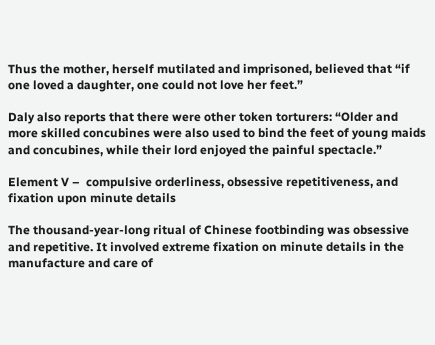Thus the mother, herself mutilated and imprisoned, believed that “if one loved a daughter, one could not love her feet.”

Daly also reports that there were other token torturers: “Older and more skilled concubines were also used to bind the feet of young maids and concubines, while their lord enjoyed the painful spectacle.”

Element V –  compulsive orderliness, obsessive repetitiveness, and fixation upon minute details

The thousand-year-long ritual of Chinese footbinding was obsessive and repetitive. It involved extreme fixation on minute details in the manufacture and care of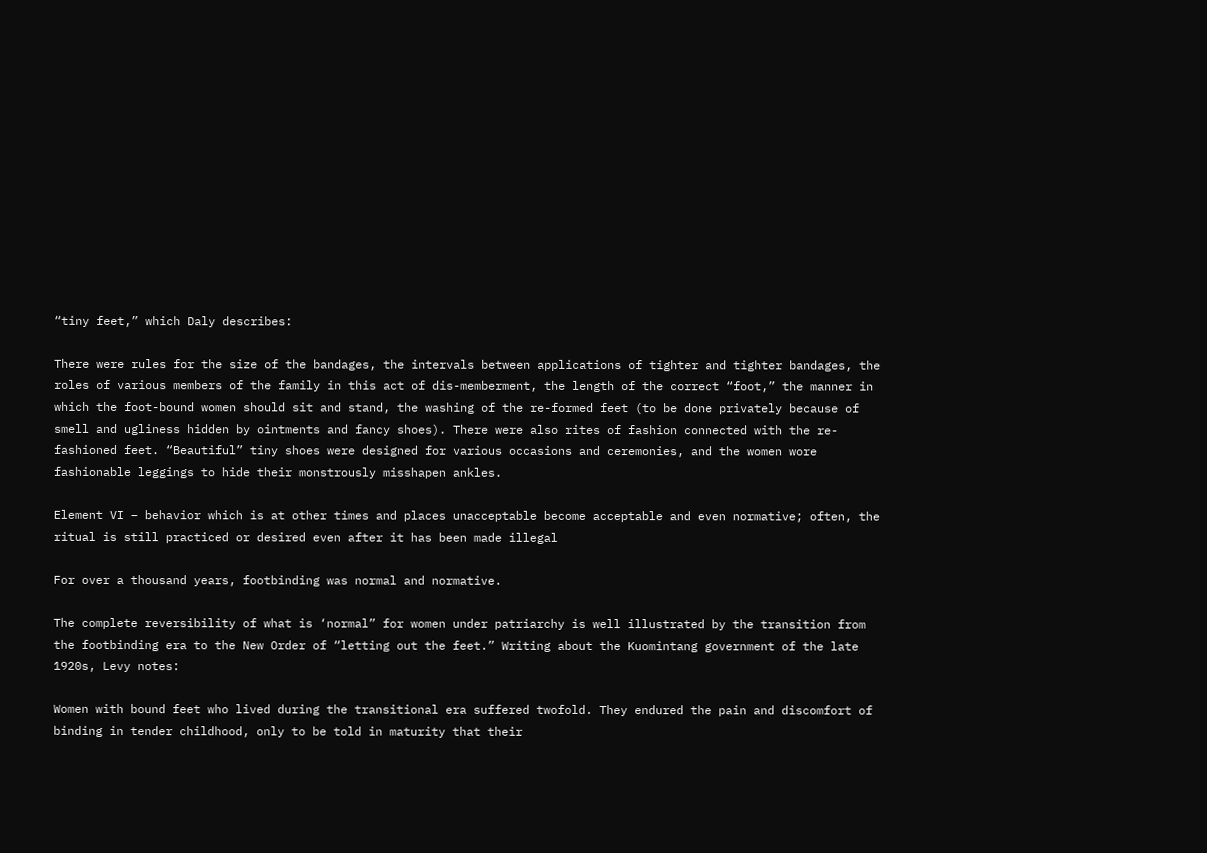“tiny feet,” which Daly describes:

There were rules for the size of the bandages, the intervals between applications of tighter and tighter bandages, the roles of various members of the family in this act of dis-memberment, the length of the correct “foot,” the manner in which the foot-bound women should sit and stand, the washing of the re-formed feet (to be done privately because of smell and ugliness hidden by ointments and fancy shoes). There were also rites of fashion connected with the re-fashioned feet. “Beautiful” tiny shoes were designed for various occasions and ceremonies, and the women wore fashionable leggings to hide their monstrously misshapen ankles.

Element VI – behavior which is at other times and places unacceptable become acceptable and even normative; often, the ritual is still practiced or desired even after it has been made illegal

For over a thousand years, footbinding was normal and normative.

The complete reversibility of what is ‘normal” for women under patriarchy is well illustrated by the transition from the footbinding era to the New Order of “letting out the feet.” Writing about the Kuomintang government of the late 1920s, Levy notes:

Women with bound feet who lived during the transitional era suffered twofold. They endured the pain and discomfort of binding in tender childhood, only to be told in maturity that their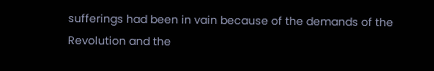sufferings had been in vain because of the demands of the Revolution and the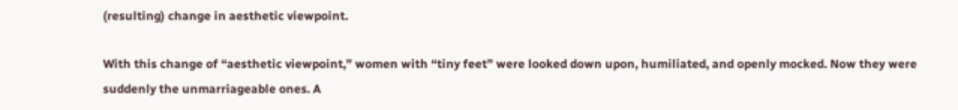(resulting) change in aesthetic viewpoint.

With this change of “aesthetic viewpoint,” women with “tiny feet” were looked down upon, humiliated, and openly mocked. Now they were suddenly the unmarriageable ones. A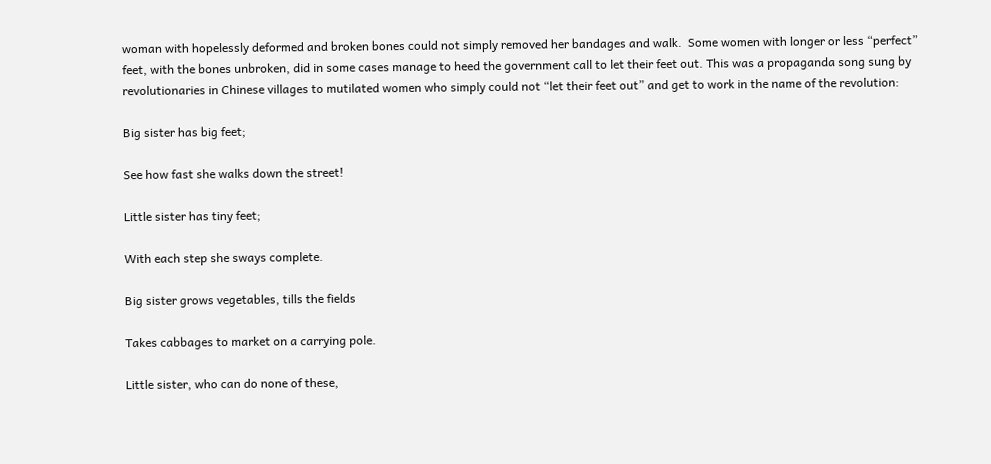woman with hopelessly deformed and broken bones could not simply removed her bandages and walk.  Some women with longer or less “perfect” feet, with the bones unbroken, did in some cases manage to heed the government call to let their feet out. This was a propaganda song sung by revolutionaries in Chinese villages to mutilated women who simply could not “let their feet out” and get to work in the name of the revolution:

Big sister has big feet;

See how fast she walks down the street!

Little sister has tiny feet;

With each step she sways complete.

Big sister grows vegetables, tills the fields

Takes cabbages to market on a carrying pole.

Little sister, who can do none of these,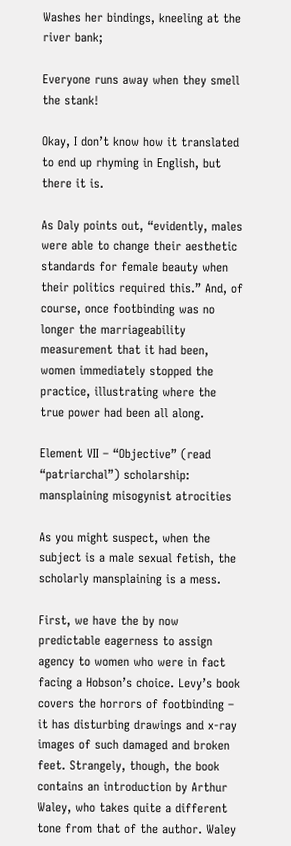Washes her bindings, kneeling at the river bank;

Everyone runs away when they smell the stank!

Okay, I don’t know how it translated to end up rhyming in English, but there it is.

As Daly points out, “evidently, males were able to change their aesthetic standards for female beauty when their politics required this.” And, of course, once footbinding was no longer the marriageability measurement that it had been, women immediately stopped the practice, illustrating where the true power had been all along.

Element VII – “Objective” (read “patriarchal”) scholarship: mansplaining misogynist atrocities

As you might suspect, when the subject is a male sexual fetish, the scholarly mansplaining is a mess.

First, we have the by now predictable eagerness to assign agency to women who were in fact facing a Hobson’s choice. Levy’s book covers the horrors of footbinding – it has disturbing drawings and x-ray images of such damaged and broken feet. Strangely, though, the book contains an introduction by Arthur Waley, who takes quite a different tone from that of the author. Waley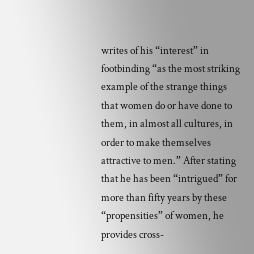writes of his “interest” in footbinding “as the most striking example of the strange things that women do or have done to them, in almost all cultures, in order to make themselves attractive to men.” After stating that he has been “intrigued” for more than fifty years by these “propensities” of women, he provides cross-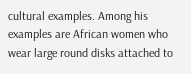cultural examples. Among his examples are African women who wear large round disks attached to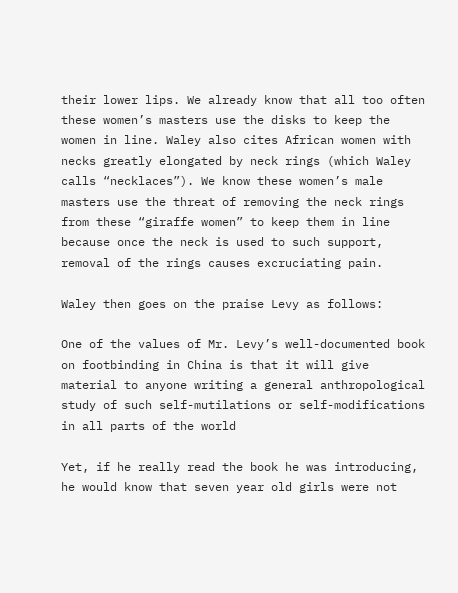their lower lips. We already know that all too often these women’s masters use the disks to keep the women in line. Waley also cites African women with necks greatly elongated by neck rings (which Waley calls “necklaces”). We know these women’s male masters use the threat of removing the neck rings from these “giraffe women” to keep them in line because once the neck is used to such support, removal of the rings causes excruciating pain.

Waley then goes on the praise Levy as follows:

One of the values of Mr. Levy’s well-documented book on footbinding in China is that it will give material to anyone writing a general anthropological study of such self-mutilations or self-modifications in all parts of the world

Yet, if he really read the book he was introducing, he would know that seven year old girls were not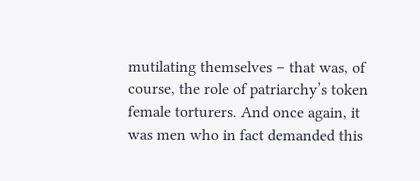mutilating themselves – that was, of course, the role of patriarchy’s token female torturers. And once again, it was men who in fact demanded this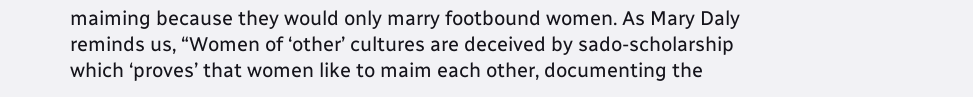maiming because they would only marry footbound women. As Mary Daly reminds us, “Women of ‘other’ cultures are deceived by sado-scholarship which ‘proves’ that women like to maim each other, documenting the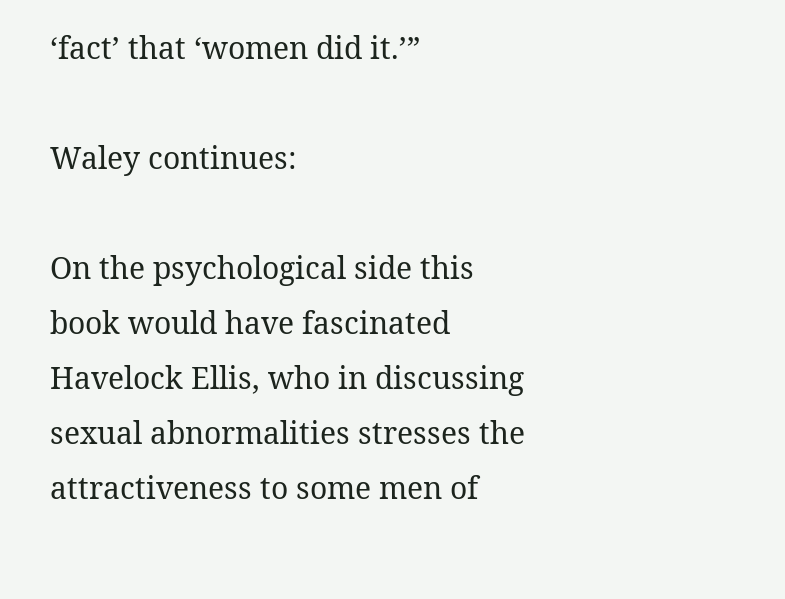‘fact’ that ‘women did it.’”

Waley continues:

On the psychological side this book would have fascinated Havelock Ellis, who in discussing sexual abnormalities stresses the attractiveness to some men of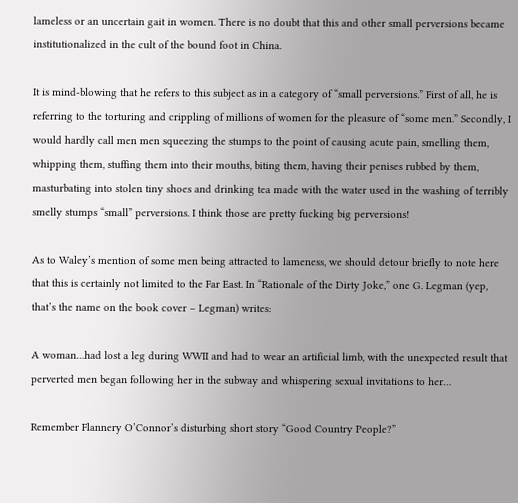lameless or an uncertain gait in women. There is no doubt that this and other small perversions became institutionalized in the cult of the bound foot in China.

It is mind-blowing that he refers to this subject as in a category of “small perversions.” First of all, he is referring to the torturing and crippling of millions of women for the pleasure of “some men.” Secondly, I would hardly call men men squeezing the stumps to the point of causing acute pain, smelling them, whipping them, stuffing them into their mouths, biting them, having their penises rubbed by them, masturbating into stolen tiny shoes and drinking tea made with the water used in the washing of terribly smelly stumps “small” perversions. I think those are pretty fucking big perversions!

As to Waley’s mention of some men being attracted to lameness, we should detour briefly to note here that this is certainly not limited to the Far East. In “Rationale of the Dirty Joke,” one G. Legman (yep, that’s the name on the book cover – Legman) writes:

A woman…had lost a leg during WWII and had to wear an artificial limb, with the unexpected result that perverted men began following her in the subway and whispering sexual invitations to her…

Remember Flannery O’Connor’s disturbing short story “Good Country People?”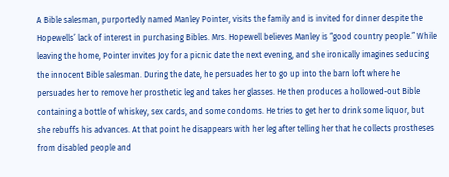A Bible salesman, purportedly named Manley Pointer, visits the family and is invited for dinner despite the Hopewells’ lack of interest in purchasing Bibles. Mrs. Hopewell believes Manley is “good country people.” While leaving the home, Pointer invites Joy for a picnic date the next evening, and she ironically imagines seducing the innocent Bible salesman. During the date, he persuades her to go up into the barn loft where he persuades her to remove her prosthetic leg and takes her glasses. He then produces a hollowed-out Bible containing a bottle of whiskey, sex cards, and some condoms. He tries to get her to drink some liquor, but she rebuffs his advances. At that point he disappears with her leg after telling her that he collects prostheses from disabled people and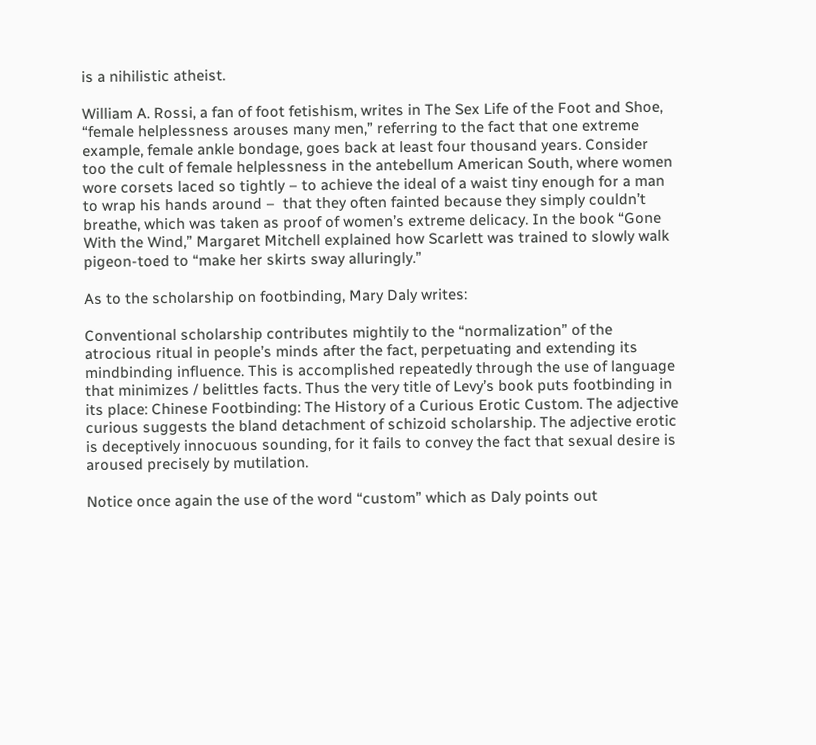is a nihilistic atheist.

William A. Rossi, a fan of foot fetishism, writes in The Sex Life of the Foot and Shoe, “female helplessness arouses many men,” referring to the fact that one extreme example, female ankle bondage, goes back at least four thousand years. Consider too the cult of female helplessness in the antebellum American South, where women wore corsets laced so tightly – to achieve the ideal of a waist tiny enough for a man to wrap his hands around –  that they often fainted because they simply couldn’t breathe, which was taken as proof of women’s extreme delicacy. In the book “Gone With the Wind,” Margaret Mitchell explained how Scarlett was trained to slowly walk pigeon-toed to “make her skirts sway alluringly.”

As to the scholarship on footbinding, Mary Daly writes:

Conventional scholarship contributes mightily to the “normalization” of the atrocious ritual in people’s minds after the fact, perpetuating and extending its mindbinding influence. This is accomplished repeatedly through the use of language that minimizes / belittles facts. Thus the very title of Levy’s book puts footbinding in its place: Chinese Footbinding: The History of a Curious Erotic Custom. The adjective curious suggests the bland detachment of schizoid scholarship. The adjective erotic is deceptively innocuous sounding, for it fails to convey the fact that sexual desire is aroused precisely by mutilation.

Notice once again the use of the word “custom” which as Daly points out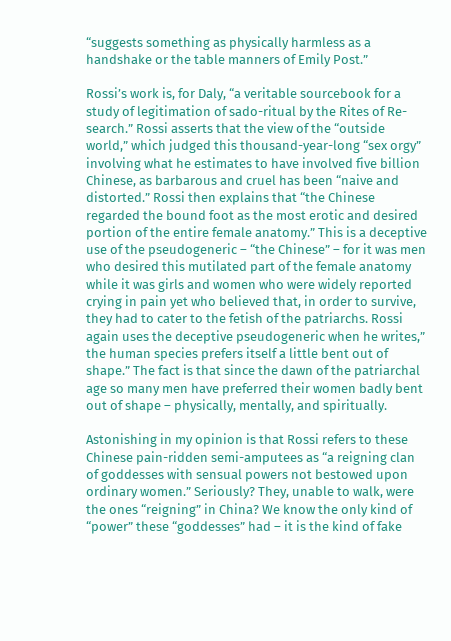“suggests something as physically harmless as a handshake or the table manners of Emily Post.”

Rossi’s work is, for Daly, “a veritable sourcebook for a study of legitimation of sado-ritual by the Rites of Re-search.” Rossi asserts that the view of the “outside world,” which judged this thousand-year-long “sex orgy” involving what he estimates to have involved five billion Chinese, as barbarous and cruel has been “naive and distorted.” Rossi then explains that “the Chinese regarded the bound foot as the most erotic and desired portion of the entire female anatomy.” This is a deceptive use of the pseudogeneric – “the Chinese” – for it was men who desired this mutilated part of the female anatomy while it was girls and women who were widely reported crying in pain yet who believed that, in order to survive, they had to cater to the fetish of the patriarchs. Rossi again uses the deceptive pseudogeneric when he writes,” the human species prefers itself a little bent out of shape.” The fact is that since the dawn of the patriarchal age so many men have preferred their women badly bent out of shape – physically, mentally, and spiritually.

Astonishing in my opinion is that Rossi refers to these Chinese pain-ridden semi-amputees as “a reigning clan of goddesses with sensual powers not bestowed upon ordinary women.” Seriously? They, unable to walk, were the ones “reigning” in China? We know the only kind of “power” these “goddesses” had – it is the kind of fake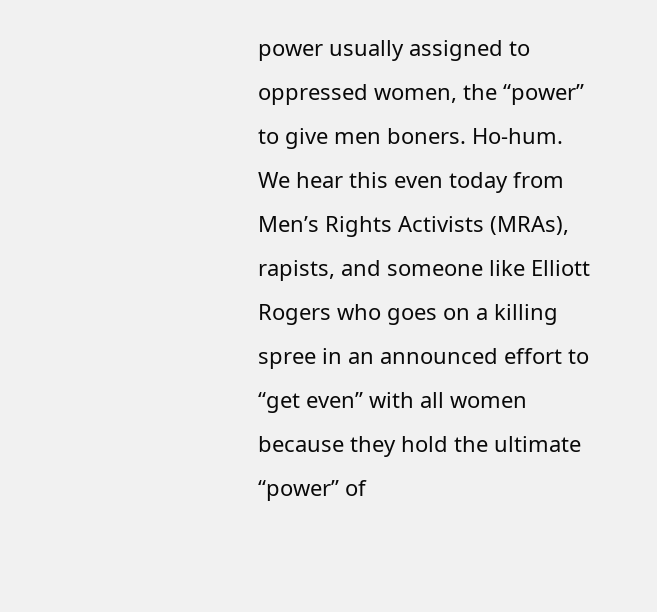power usually assigned to oppressed women, the “power” to give men boners. Ho-hum. We hear this even today from Men’s Rights Activists (MRAs), rapists, and someone like Elliott Rogers who goes on a killing spree in an announced effort to “get even” with all women because they hold the ultimate “power” of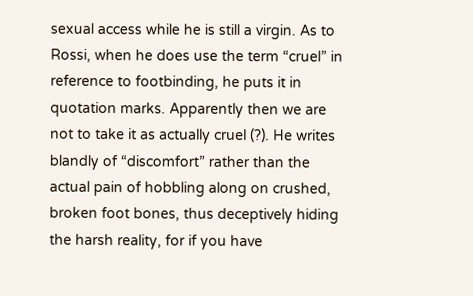sexual access while he is still a virgin. As to Rossi, when he does use the term “cruel” in reference to footbinding, he puts it in quotation marks. Apparently then we are not to take it as actually cruel (?). He writes blandly of “discomfort” rather than the actual pain of hobbling along on crushed, broken foot bones, thus deceptively hiding the harsh reality, for if you have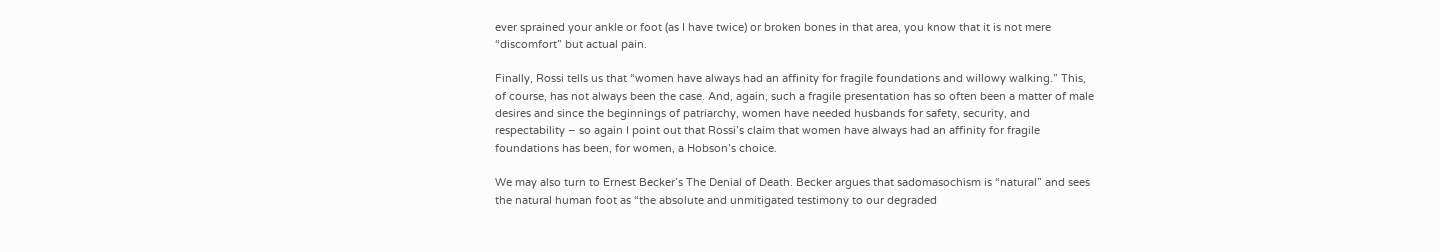ever sprained your ankle or foot (as I have twice) or broken bones in that area, you know that it is not mere “discomfort” but actual pain.

Finally, Rossi tells us that “women have always had an affinity for fragile foundations and willowy walking.” This, of course, has not always been the case. And, again, such a fragile presentation has so often been a matter of male desires and since the beginnings of patriarchy, women have needed husbands for safety, security, and respectability – so again I point out that Rossi’s claim that women have always had an affinity for fragile foundations has been, for women, a Hobson’s choice.

We may also turn to Ernest Becker’s The Denial of Death. Becker argues that sadomasochism is “natural” and sees the natural human foot as “the absolute and unmitigated testimony to our degraded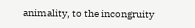animality, to the incongruity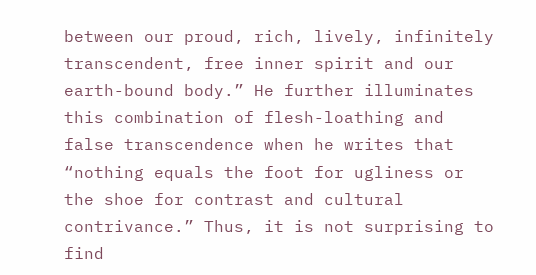between our proud, rich, lively, infinitely transcendent, free inner spirit and our earth-bound body.” He further illuminates this combination of flesh-loathing and false transcendence when he writes that “nothing equals the foot for ugliness or the shoe for contrast and cultural contrivance.” Thus, it is not surprising to find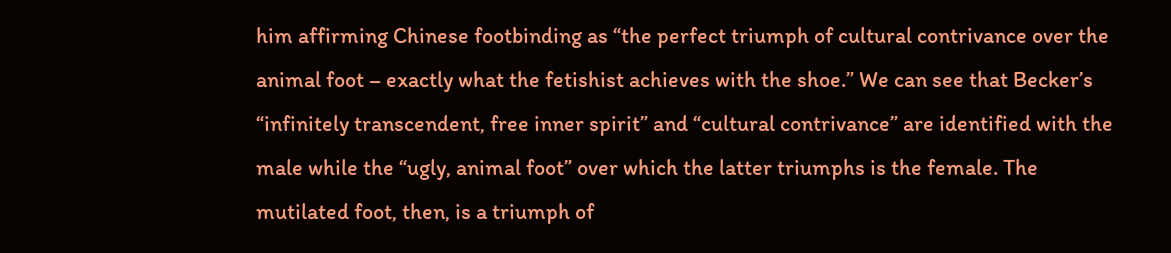him affirming Chinese footbinding as “the perfect triumph of cultural contrivance over the animal foot – exactly what the fetishist achieves with the shoe.” We can see that Becker’s “infinitely transcendent, free inner spirit” and “cultural contrivance” are identified with the male while the “ugly, animal foot” over which the latter triumphs is the female. The mutilated foot, then, is a triumph of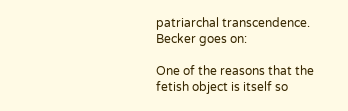patriarchal transcendence. Becker goes on:

One of the reasons that the fetish object is itself so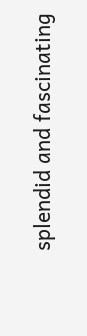splendid and fascinating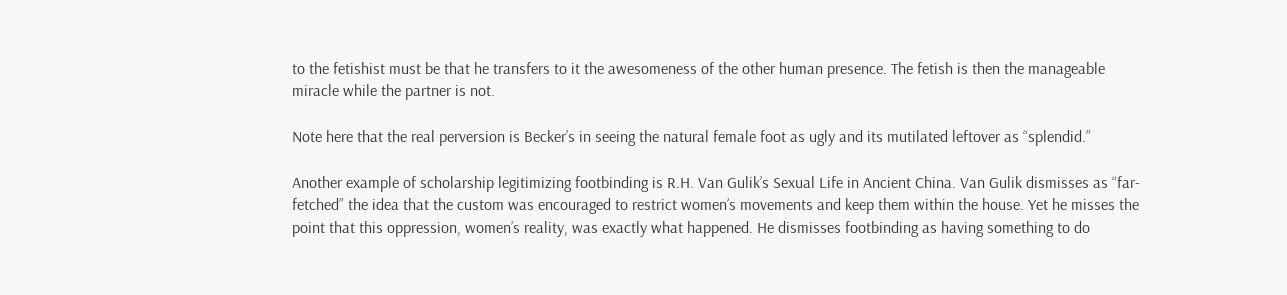to the fetishist must be that he transfers to it the awesomeness of the other human presence. The fetish is then the manageable miracle while the partner is not.

Note here that the real perversion is Becker’s in seeing the natural female foot as ugly and its mutilated leftover as “splendid.”

Another example of scholarship legitimizing footbinding is R.H. Van Gulik’s Sexual Life in Ancient China. Van Gulik dismisses as “far-fetched” the idea that the custom was encouraged to restrict women’s movements and keep them within the house. Yet he misses the point that this oppression, women’s reality, was exactly what happened. He dismisses footbinding as having something to do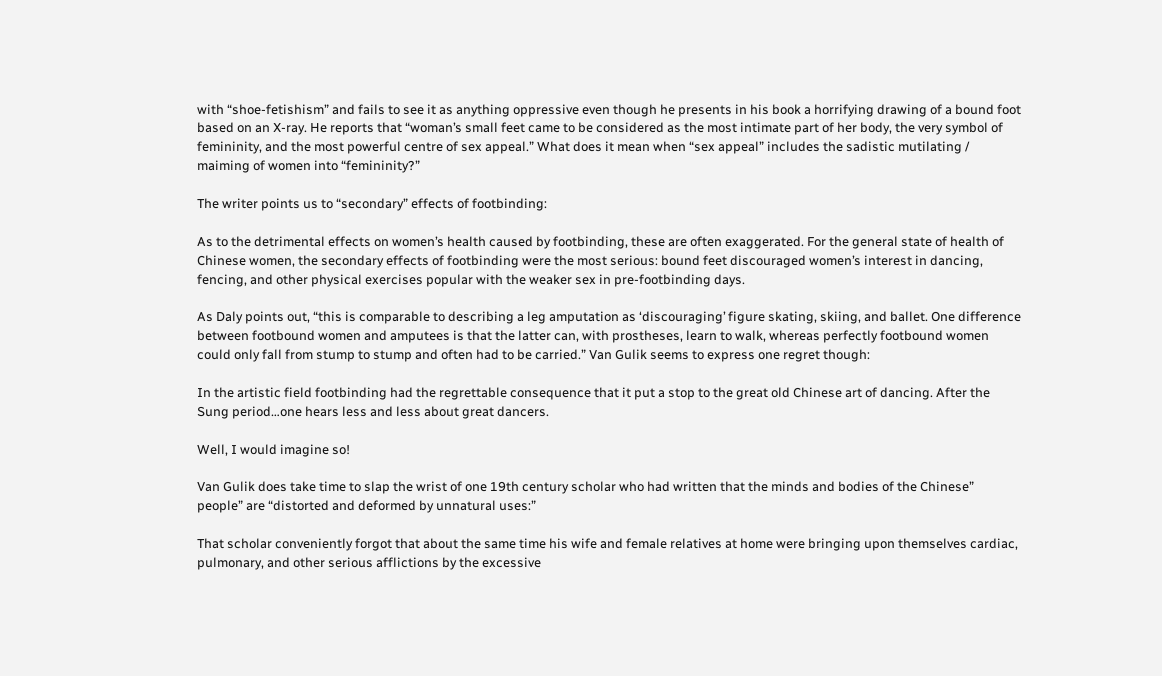with “shoe-fetishism” and fails to see it as anything oppressive even though he presents in his book a horrifying drawing of a bound foot based on an X-ray. He reports that “woman’s small feet came to be considered as the most intimate part of her body, the very symbol of femininity, and the most powerful centre of sex appeal.” What does it mean when “sex appeal” includes the sadistic mutilating / maiming of women into “femininity?”

The writer points us to “secondary” effects of footbinding:

As to the detrimental effects on women’s health caused by footbinding, these are often exaggerated. For the general state of health of Chinese women, the secondary effects of footbinding were the most serious: bound feet discouraged women’s interest in dancing, fencing, and other physical exercises popular with the weaker sex in pre-footbinding days.

As Daly points out, “this is comparable to describing a leg amputation as ‘discouraging’ figure skating, skiing, and ballet. One difference between footbound women and amputees is that the latter can, with prostheses, learn to walk, whereas perfectly footbound women could only fall from stump to stump and often had to be carried.” Van Gulik seems to express one regret though:

In the artistic field footbinding had the regrettable consequence that it put a stop to the great old Chinese art of dancing. After the Sung period…one hears less and less about great dancers.

Well, I would imagine so!

Van Gulik does take time to slap the wrist of one 19th century scholar who had written that the minds and bodies of the Chinese” people” are “distorted and deformed by unnatural uses:”

That scholar conveniently forgot that about the same time his wife and female relatives at home were bringing upon themselves cardiac, pulmonary, and other serious afflictions by the excessive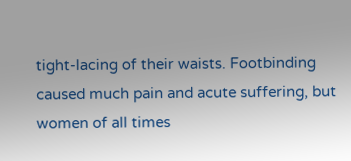tight-lacing of their waists. Footbinding caused much pain and acute suffering, but women of all times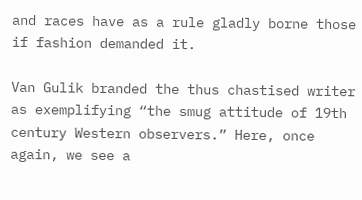and races have as a rule gladly borne those if fashion demanded it.

Van Gulik branded the thus chastised writer as exemplifying “the smug attitude of 19th century Western observers.” Here, once again, we see a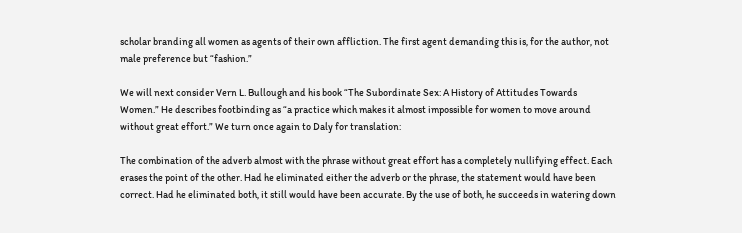scholar branding all women as agents of their own affliction. The first agent demanding this is, for the author, not male preference but “fashion.”

We will next consider Vern L. Bullough and his book “The Subordinate Sex: A History of Attitudes Towards Women.” He describes footbinding as “a practice which makes it almost impossible for women to move around without great effort.” We turn once again to Daly for translation:

The combination of the adverb almost with the phrase without great effort has a completely nullifying effect. Each erases the point of the other. Had he eliminated either the adverb or the phrase, the statement would have been correct. Had he eliminated both, it still would have been accurate. By the use of both, he succeeds in watering down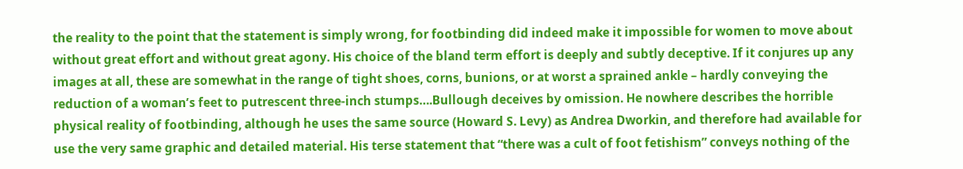the reality to the point that the statement is simply wrong, for footbinding did indeed make it impossible for women to move about without great effort and without great agony. His choice of the bland term effort is deeply and subtly deceptive. If it conjures up any images at all, these are somewhat in the range of tight shoes, corns, bunions, or at worst a sprained ankle – hardly conveying the reduction of a woman’s feet to putrescent three-inch stumps….Bullough deceives by omission. He nowhere describes the horrible physical reality of footbinding, although he uses the same source (Howard S. Levy) as Andrea Dworkin, and therefore had available for use the very same graphic and detailed material. His terse statement that “there was a cult of foot fetishism” conveys nothing of the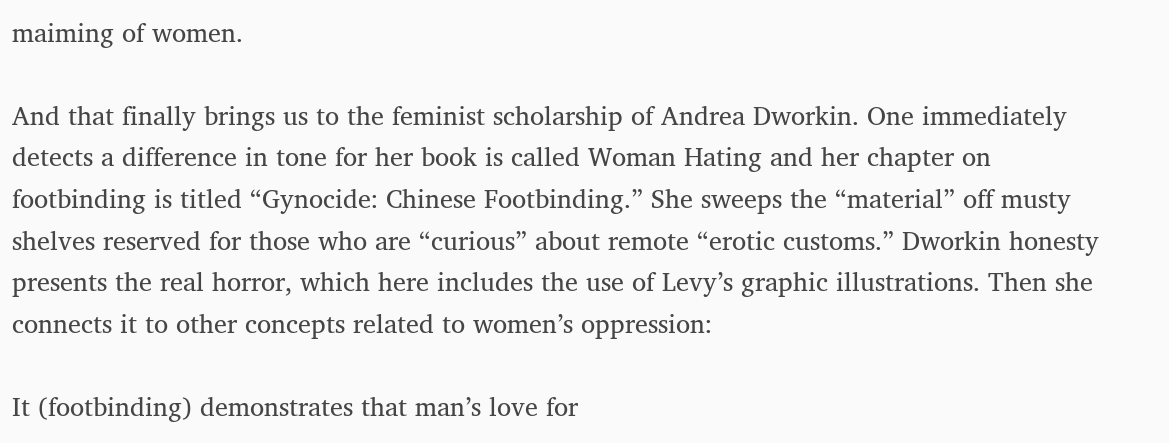maiming of women.

And that finally brings us to the feminist scholarship of Andrea Dworkin. One immediately detects a difference in tone for her book is called Woman Hating and her chapter on footbinding is titled “Gynocide: Chinese Footbinding.” She sweeps the “material” off musty shelves reserved for those who are “curious” about remote “erotic customs.” Dworkin honesty presents the real horror, which here includes the use of Levy’s graphic illustrations. Then she connects it to other concepts related to women’s oppression:

It (footbinding) demonstrates that man’s love for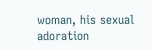woman, his sexual adoration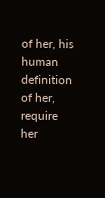of her, his human definition of her, require her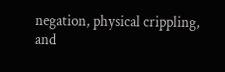negation, physical crippling, and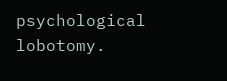psychological lobotomy.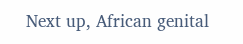Next up, African genital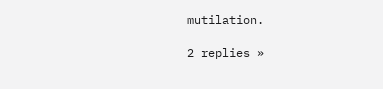mutilation.

2 replies »